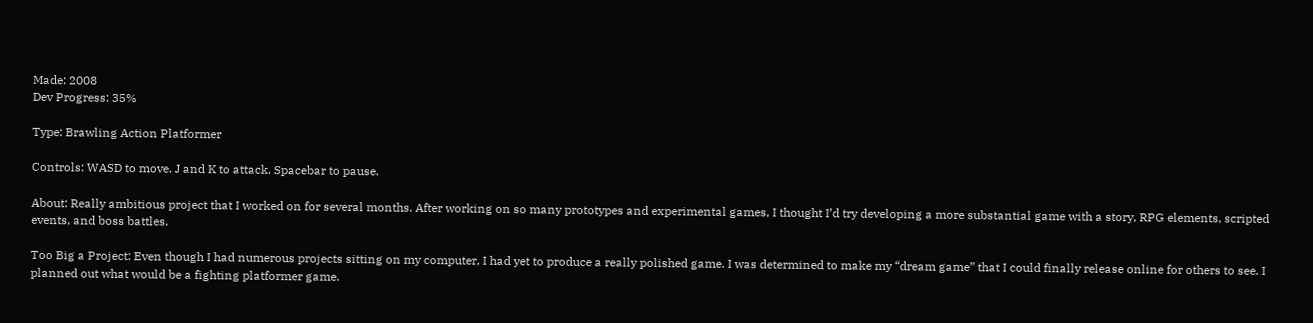Made: 2008
Dev Progress: 35%

Type: Brawling Action Platformer

Controls: WASD to move. J and K to attack. Spacebar to pause.

About: Really ambitious project that I worked on for several months. After working on so many prototypes and experimental games, I thought I’d try developing a more substantial game with a story, RPG elements, scripted events, and boss battles.

Too Big a Project: Even though I had numerous projects sitting on my computer, I had yet to produce a really polished game. I was determined to make my “dream game” that I could finally release online for others to see. I planned out what would be a fighting platformer game.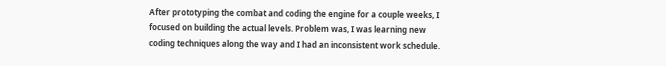After prototyping the combat and coding the engine for a couple weeks, I focused on building the actual levels. Problem was, I was learning new coding techniques along the way and I had an inconsistent work schedule.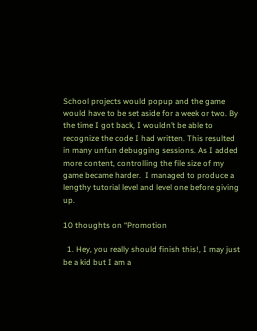School projects would popup and the game would have to be set aside for a week or two. By the time I got back, I wouldn’t be able to recognize the code I had written. This resulted in many unfun debugging sessions. As I added more content, controlling the file size of my game became harder.  I managed to produce a lengthy tutorial level and level one before giving up.

10 thoughts on “Promotion

  1. Hey, you really should finish this!, I may just be a kid but I am a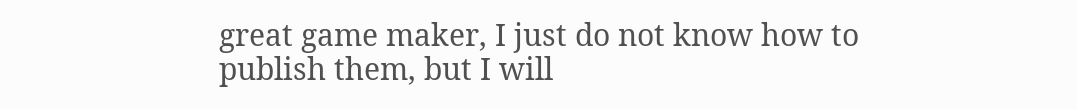great game maker, I just do not know how to publish them, but I will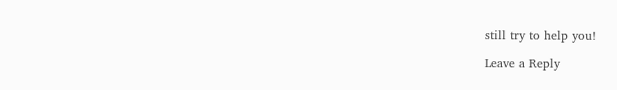still try to help you!

Leave a Reply